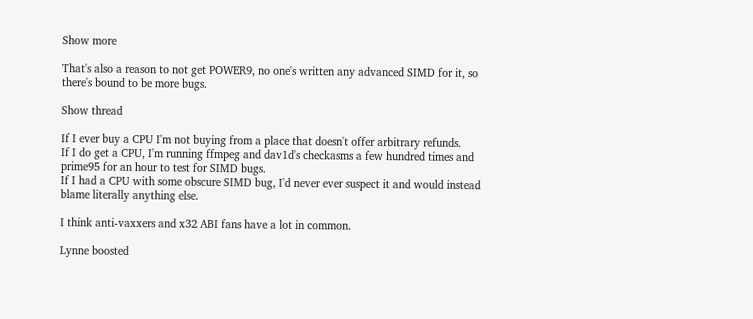Show more

That's also a reason to not get POWER9, no one's written any advanced SIMD for it, so there's bound to be more bugs.

Show thread

If I ever buy a CPU I'm not buying from a place that doesn't offer arbitrary refunds.
If I do get a CPU, I'm running ffmpeg and dav1d's checkasms a few hundred times and prime95 for an hour to test for SIMD bugs.
If I had a CPU with some obscure SIMD bug, I'd never ever suspect it and would instead blame literally anything else.

I think anti-vaxxers and x32 ABI fans have a lot in common.

Lynne boosted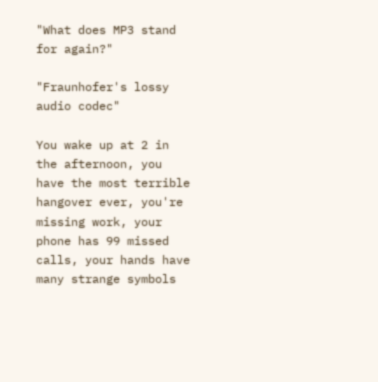"What does MP3 stand for again?"

"Fraunhofer's lossy audio codec"

You wake up at 2 in the afternoon, you have the most terrible hangover ever, you're missing work, your phone has 99 missed calls, your hands have many strange symbols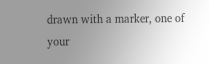drawn with a marker, one of your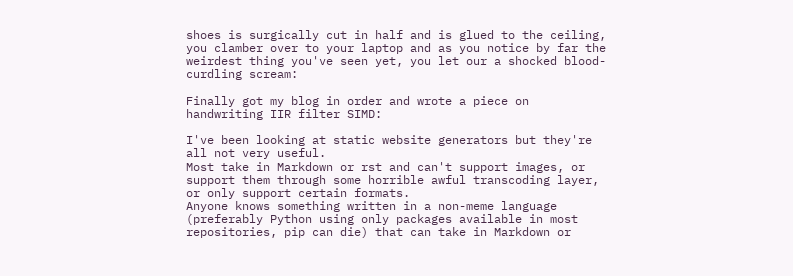shoes is surgically cut in half and is glued to the ceiling, you clamber over to your laptop and as you notice by far the weirdest thing you've seen yet, you let our a shocked blood-curdling scream:

Finally got my blog in order and wrote a piece on handwriting IIR filter SIMD:

I've been looking at static website generators but they're all not very useful.
Most take in Markdown or rst and can't support images, or support them through some horrible awful transcoding layer, or only support certain formats.
Anyone knows something written in a non-meme language (preferably Python using only packages available in most repositories, pip can die) that can take in Markdown or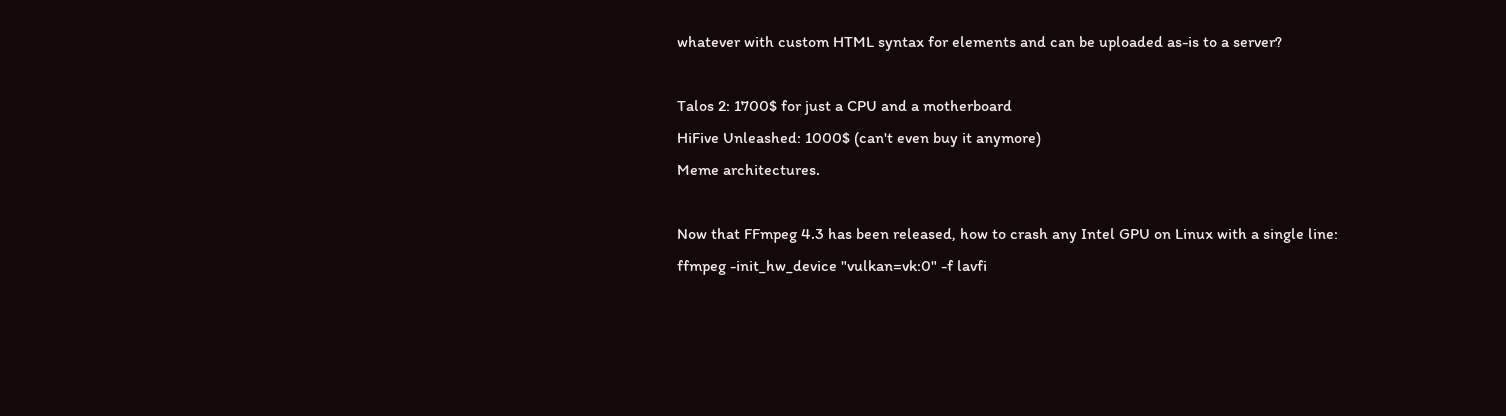whatever with custom HTML syntax for elements and can be uploaded as-is to a server?

Talos 2: 1700$ for just a CPU and a motherboard
HiFive Unleashed: 1000$ (can't even buy it anymore)
Meme architectures.

Now that FFmpeg 4.3 has been released, how to crash any Intel GPU on Linux with a single line:
ffmpeg -init_hw_device "vulkan=vk:0" -f lavfi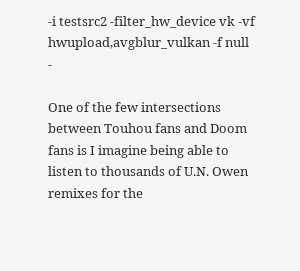-i testsrc2 -filter_hw_device vk -vf hwupload,avgblur_vulkan -f null -

One of the few intersections between Touhou fans and Doom fans is I imagine being able to listen to thousands of U.N. Owen remixes for the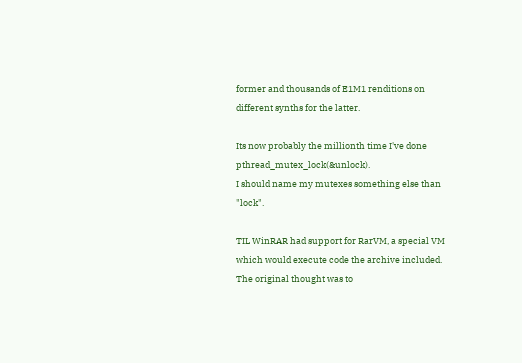former and thousands of E1M1 renditions on different synths for the latter.

Its now probably the millionth time I've done pthread_mutex_lock(&unlock).
I should name my mutexes something else than "lock".

TIL WinRAR had support for RarVM, a special VM which would execute code the archive included.
The original thought was to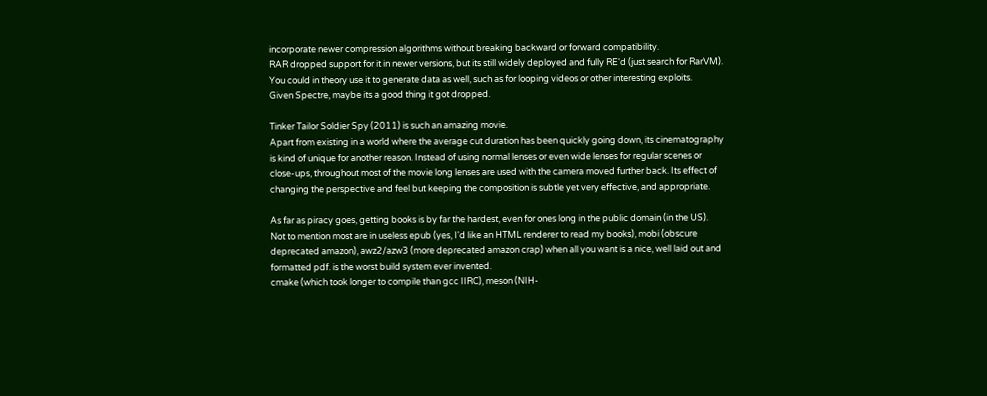incorporate newer compression algorithms without breaking backward or forward compatibility.
RAR dropped support for it in newer versions, but its still widely deployed and fully RE'd (just search for RarVM).
You could in theory use it to generate data as well, such as for looping videos or other interesting exploits.
Given Spectre, maybe its a good thing it got dropped.

Tinker Tailor Soldier Spy (2011) is such an amazing movie.
Apart from existing in a world where the average cut duration has been quickly going down, its cinematography is kind of unique for another reason. Instead of using normal lenses or even wide lenses for regular scenes or close-ups, throughout most of the movie long lenses are used with the camera moved further back. Its effect of changing the perspective and feel but keeping the composition is subtle yet very effective, and appropriate.

As far as piracy goes, getting books is by far the hardest, even for ones long in the public domain (in the US).
Not to mention most are in useless epub (yes, I'd like an HTML renderer to read my books), mobi (obscure deprecated amazon), awz2/azw3 (more deprecated amazon crap) when all you want is a nice, well laid out and formatted pdf. is the worst build system ever invented.
cmake (which took longer to compile than gcc IIRC), meson (NIH-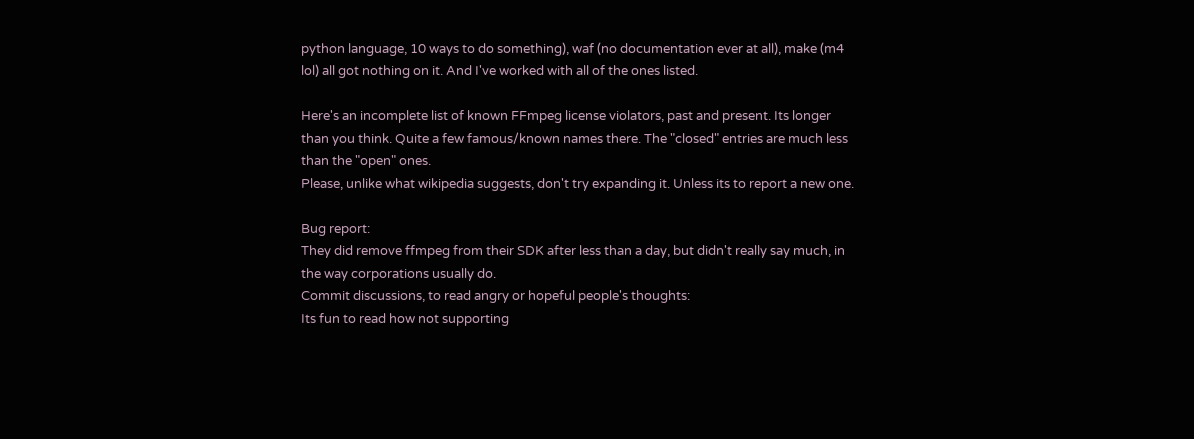python language, 10 ways to do something), waf (no documentation ever at all), make (m4 lol) all got nothing on it. And I've worked with all of the ones listed.

Here's an incomplete list of known FFmpeg license violators, past and present. Its longer than you think. Quite a few famous/known names there. The "closed" entries are much less than the "open" ones.
Please, unlike what wikipedia suggests, don't try expanding it. Unless its to report a new one.

Bug report:
They did remove ffmpeg from their SDK after less than a day, but didn't really say much, in the way corporations usually do.
Commit discussions, to read angry or hopeful people's thoughts:
Its fun to read how not supporting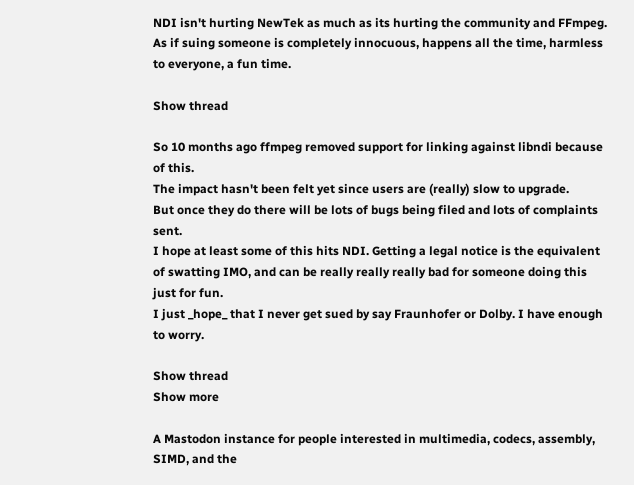NDI isn't hurting NewTek as much as its hurting the community and FFmpeg.
As if suing someone is completely innocuous, happens all the time, harmless to everyone, a fun time.

Show thread

So 10 months ago ffmpeg removed support for linking against libndi because of this.
The impact hasn't been felt yet since users are (really) slow to upgrade.
But once they do there will be lots of bugs being filed and lots of complaints sent.
I hope at least some of this hits NDI. Getting a legal notice is the equivalent of swatting IMO, and can be really really really bad for someone doing this just for fun.
I just _hope_ that I never get sued by say Fraunhofer or Dolby. I have enough to worry.

Show thread
Show more

A Mastodon instance for people interested in multimedia, codecs, assembly, SIMD, and the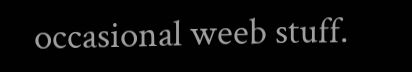occasional weeb stuff.